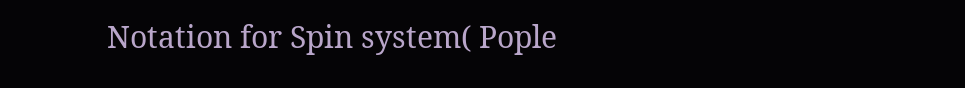Notation for Spin system( Pople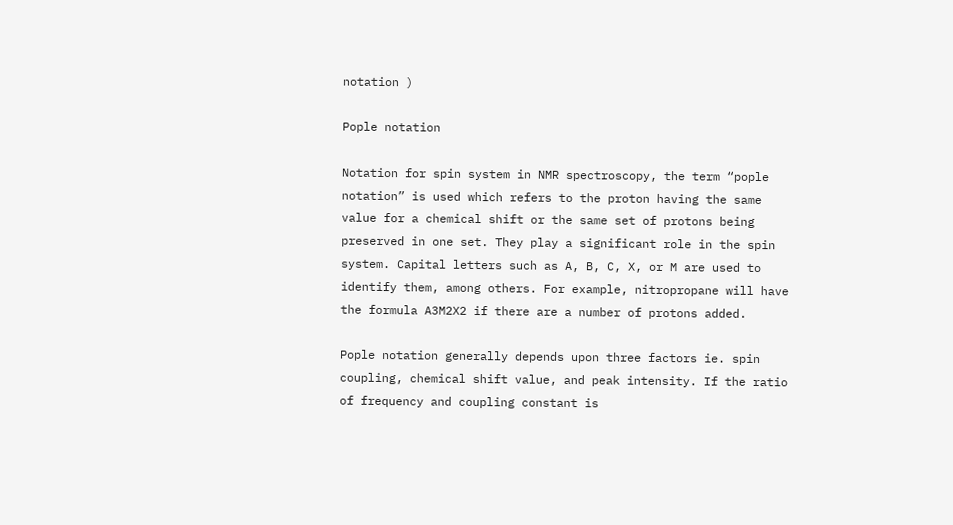notation )

Pople notation

Notation for spin system in NMR spectroscopy, the term “pople notation” is used which refers to the proton having the same value for a chemical shift or the same set of protons being preserved in one set. They play a significant role in the spin system. Capital letters such as A, B, C, X, or M are used to identify them, among others. For example, nitropropane will have the formula A3M2X2 if there are a number of protons added.

Pople notation generally depends upon three factors ie. spin coupling, chemical shift value, and peak intensity. If the ratio of frequency and coupling constant is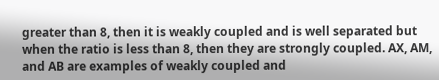greater than 8, then it is weakly coupled and is well separated but when the ratio is less than 8, then they are strongly coupled. AX, AM, and AB are examples of weakly coupled and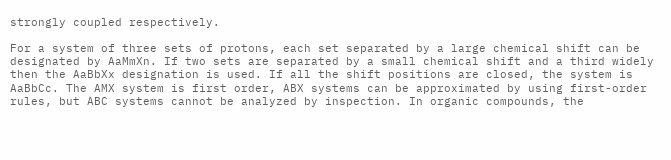strongly coupled respectively.

For a system of three sets of protons, each set separated by a large chemical shift can be designated by AaMmXn. If two sets are separated by a small chemical shift and a third widely then the AaBbXx designation is used. If all the shift positions are closed, the system is AaBbCc. The AMX system is first order, ABX systems can be approximated by using first-order rules, but ABC systems cannot be analyzed by inspection. In organic compounds, the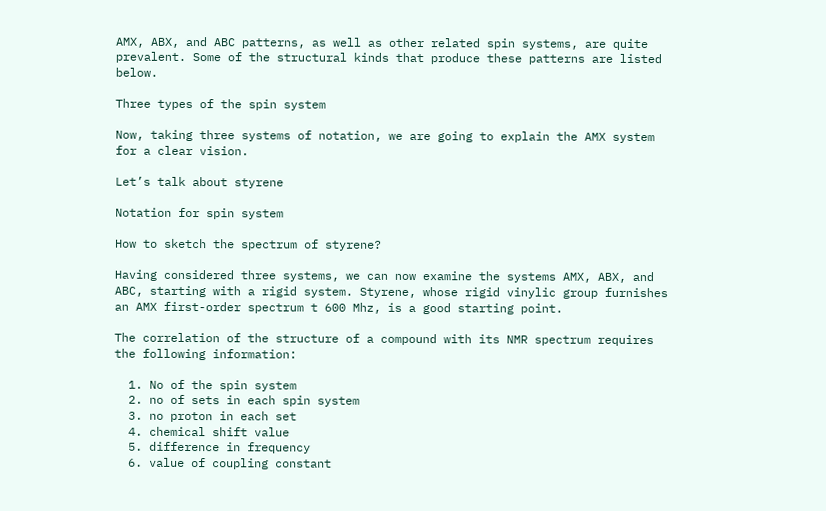AMX, ABX, and ABC patterns, as well as other related spin systems, are quite prevalent. Some of the structural kinds that produce these patterns are listed below.

Three types of the spin system

Now, taking three systems of notation, we are going to explain the AMX system for a clear vision.

Let’s talk about styrene

Notation for spin system

How to sketch the spectrum of styrene?

Having considered three systems, we can now examine the systems AMX, ABX, and ABC, starting with a rigid system. Styrene, whose rigid vinylic group furnishes an AMX first-order spectrum t 600 Mhz, is a good starting point.

The correlation of the structure of a compound with its NMR spectrum requires the following information:

  1. No of the spin system
  2. no of sets in each spin system
  3. no proton in each set
  4. chemical shift value
  5. difference in frequency
  6. value of coupling constant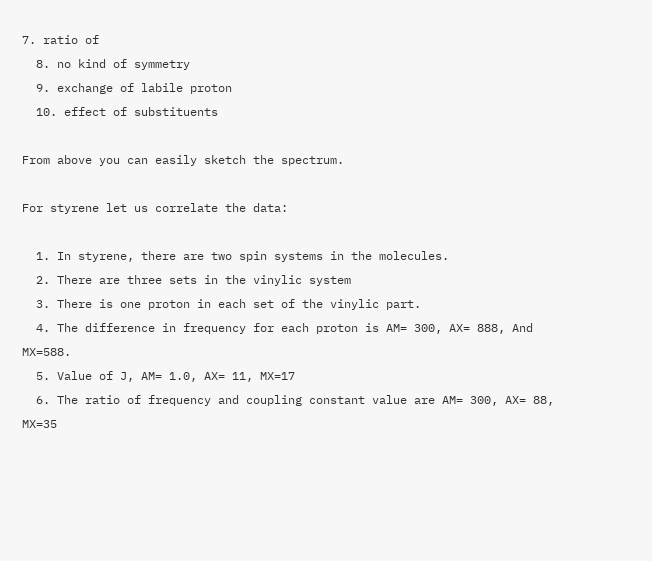7. ratio of
  8. no kind of symmetry
  9. exchange of labile proton
  10. effect of substituents

From above you can easily sketch the spectrum.

For styrene let us correlate the data:

  1. In styrene, there are two spin systems in the molecules.
  2. There are three sets in the vinylic system
  3. There is one proton in each set of the vinylic part.
  4. The difference in frequency for each proton is AM= 300, AX= 888, And MX=588.
  5. Value of J, AM= 1.0, AX= 11, MX=17
  6. The ratio of frequency and coupling constant value are AM= 300, AX= 88, MX=35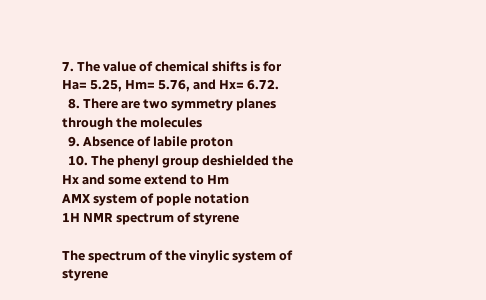7. The value of chemical shifts is for Ha= 5.25, Hm= 5.76, and Hx= 6.72.
  8. There are two symmetry planes through the molecules
  9. Absence of labile proton
  10. The phenyl group deshielded the Hx and some extend to Hm
AMX system of pople notation
1H NMR spectrum of styrene

The spectrum of the vinylic system of styrene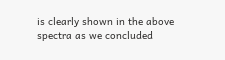is clearly shown in the above spectra as we concluded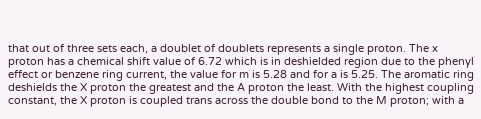that out of three sets each, a doublet of doublets represents a single proton. The x proton has a chemical shift value of 6.72 which is in deshielded region due to the phenyl effect or benzene ring current, the value for m is 5.28 and for a is 5.25. The aromatic ring deshields the X proton the greatest and the A proton the least. With the highest coupling constant, the X proton is coupled trans across the double bond to the M proton; with a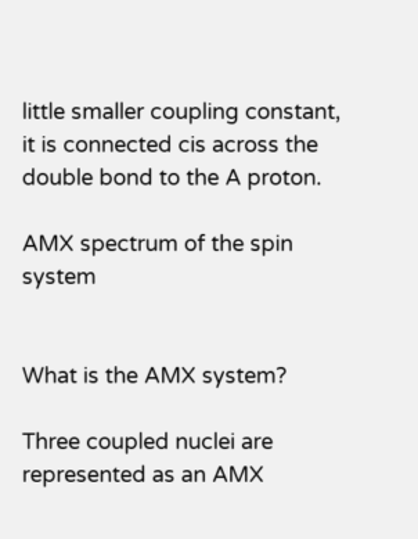little smaller coupling constant, it is connected cis across the double bond to the A proton.

AMX spectrum of the spin system


What is the AMX system?

Three coupled nuclei are represented as an AMX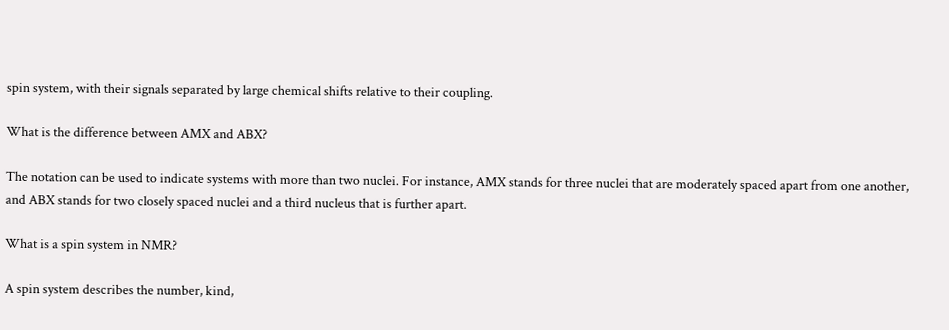spin system, with their signals separated by large chemical shifts relative to their coupling.

What is the difference between AMX and ABX?

The notation can be used to indicate systems with more than two nuclei. For instance, AMX stands for three nuclei that are moderately spaced apart from one another, and ABX stands for two closely spaced nuclei and a third nucleus that is further apart.

What is a spin system in NMR?

A spin system describes the number, kind,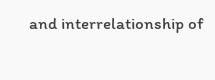and interrelationship of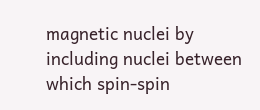magnetic nuclei by including nuclei between which spin-spin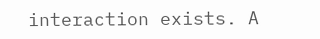interaction exists. A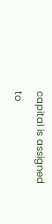capital is assigned to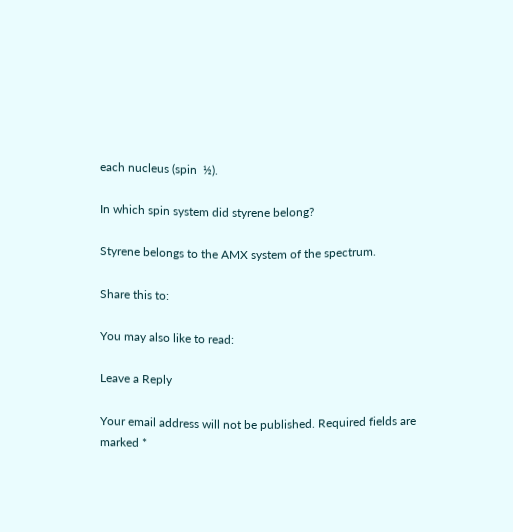each nucleus (spin  ½).

In which spin system did styrene belong?

Styrene belongs to the AMX system of the spectrum.

Share this to:

You may also like to read:

Leave a Reply

Your email address will not be published. Required fields are marked *